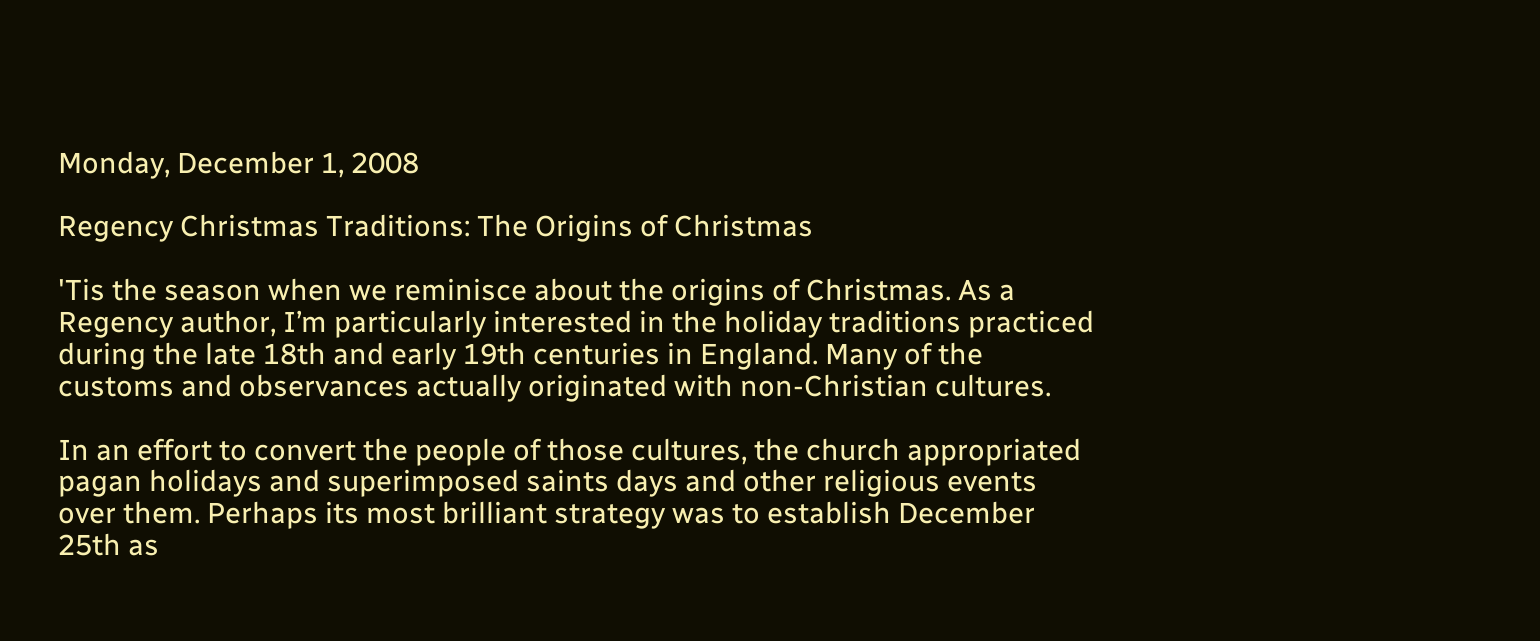Monday, December 1, 2008

Regency Christmas Traditions: The Origins of Christmas

'Tis the season when we reminisce about the origins of Christmas. As a Regency author, I’m particularly interested in the holiday traditions practiced during the late 18th and early 19th centuries in England. Many of the customs and observances actually originated with non-Christian cultures.

In an effort to convert the people of those cultures, the church appropriated pagan holidays and superimposed saints days and other religious events over them. Perhaps its most brilliant strategy was to establish December 25th as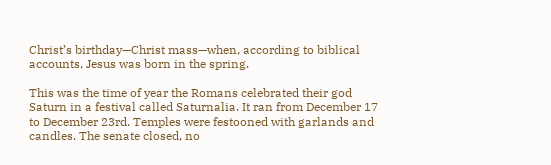Christ’s birthday—Christ mass—when, according to biblical accounts, Jesus was born in the spring.

This was the time of year the Romans celebrated their god Saturn in a festival called Saturnalia. It ran from December 17 to December 23rd. Temples were festooned with garlands and candles. The senate closed, no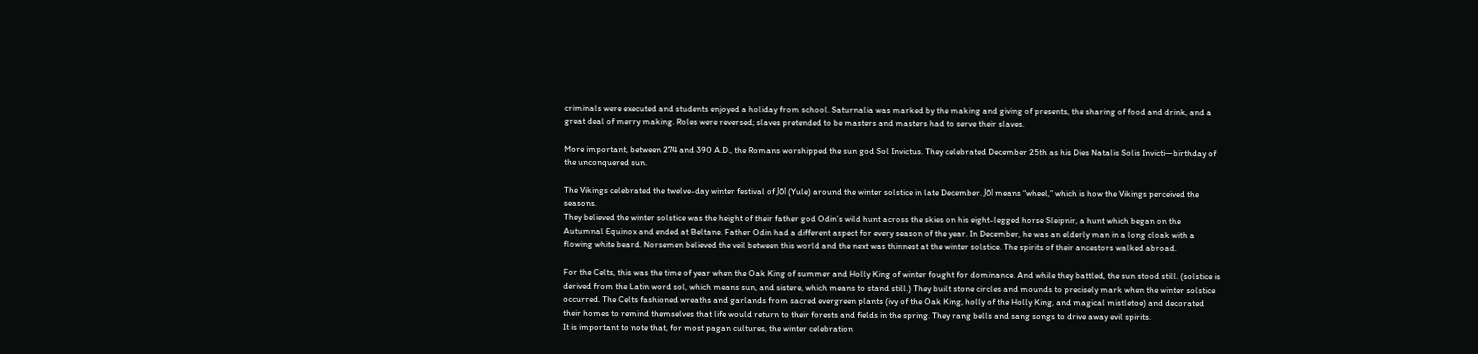criminals were executed and students enjoyed a holiday from school. Saturnalia was marked by the making and giving of presents, the sharing of food and drink, and a great deal of merry making. Roles were reversed; slaves pretended to be masters and masters had to serve their slaves.

More important, between 274 and 390 A.D., the Romans worshipped the sun god Sol Invictus. They celebrated December 25th as his Dies Natalis Solis Invicti—birthday of the unconquered sun.

The Vikings celebrated the twelve-day winter festival of Jōl (Yule) around the winter solstice in late December. Jōl means “wheel,” which is how the Vikings perceived the seasons.
They believed the winter solstice was the height of their father god Odin’s wild hunt across the skies on his eight-legged horse Sleipnir, a hunt which began on the Autumnal Equinox and ended at Beltane. Father Odin had a different aspect for every season of the year. In December, he was an elderly man in a long cloak with a flowing white beard. Norsemen believed the veil between this world and the next was thinnest at the winter solstice. The spirits of their ancestors walked abroad.

For the Celts, this was the time of year when the Oak King of summer and Holly King of winter fought for dominance. And while they battled, the sun stood still. (solstice is derived from the Latin word sol, which means sun, and sistere, which means to stand still.) They built stone circles and mounds to precisely mark when the winter solstice occurred. The Celts fashioned wreaths and garlands from sacred evergreen plants (ivy of the Oak King, holly of the Holly King, and magical mistletoe) and decorated their homes to remind themselves that life would return to their forests and fields in the spring. They rang bells and sang songs to drive away evil spirits.
It is important to note that, for most pagan cultures, the winter celebration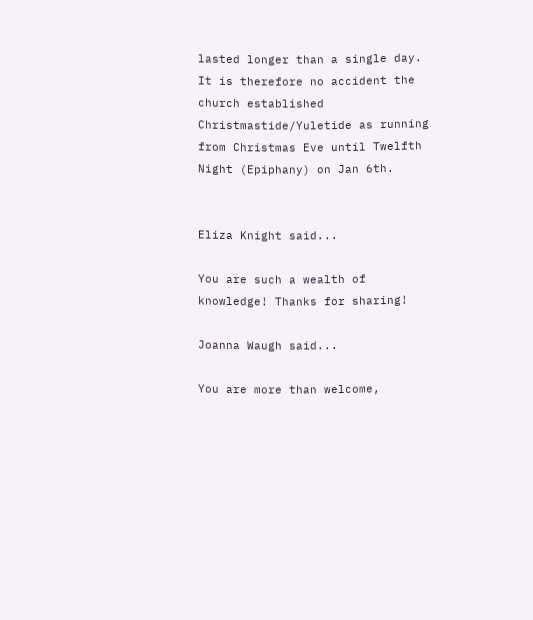lasted longer than a single day. It is therefore no accident the church established Christmastide/Yuletide as running from Christmas Eve until Twelfth Night (Epiphany) on Jan 6th.


Eliza Knight said...

You are such a wealth of knowledge! Thanks for sharing!

Joanna Waugh said...

You are more than welcome,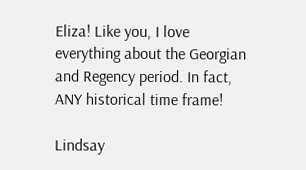Eliza! Like you, I love everything about the Georgian and Regency period. In fact, ANY historical time frame!

Lindsay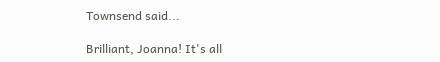Townsend said...

Brilliant, Joanna! It's all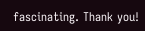fascinating. Thank you!